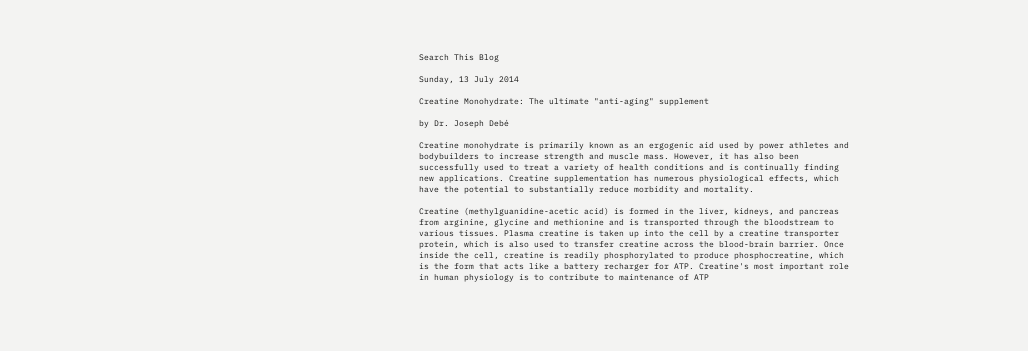Search This Blog

Sunday, 13 July 2014

Creatine Monohydrate: The ultimate "anti-aging" supplement

by Dr. Joseph Debé

Creatine monohydrate is primarily known as an ergogenic aid used by power athletes and bodybuilders to increase strength and muscle mass. However, it has also been successfully used to treat a variety of health conditions and is continually finding new applications. Creatine supplementation has numerous physiological effects, which have the potential to substantially reduce morbidity and mortality.

Creatine (methylguanidine-acetic acid) is formed in the liver, kidneys, and pancreas from arginine, glycine and methionine and is transported through the bloodstream to various tissues. Plasma creatine is taken up into the cell by a creatine transporter protein, which is also used to transfer creatine across the blood-brain barrier. Once inside the cell, creatine is readily phosphorylated to produce phosphocreatine, which is the form that acts like a battery recharger for ATP. Creatine's most important role in human physiology is to contribute to maintenance of ATP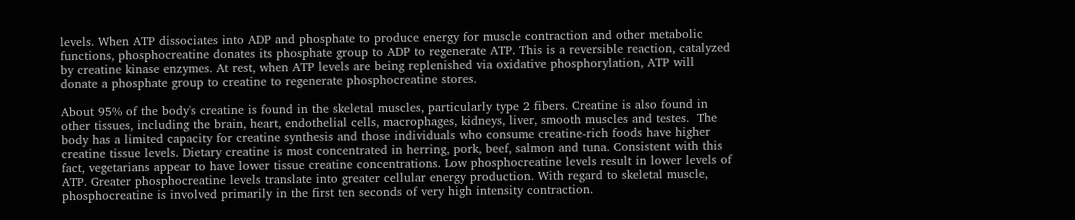levels. When ATP dissociates into ADP and phosphate to produce energy for muscle contraction and other metabolic functions, phosphocreatine donates its phosphate group to ADP to regenerate ATP. This is a reversible reaction, catalyzed by creatine kinase enzymes. At rest, when ATP levels are being replenished via oxidative phosphorylation, ATP will donate a phosphate group to creatine to regenerate phosphocreatine stores.

About 95% of the body's creatine is found in the skeletal muscles, particularly type 2 fibers. Creatine is also found in other tissues, including the brain, heart, endothelial cells, macrophages, kidneys, liver, smooth muscles and testes.  The body has a limited capacity for creatine synthesis and those individuals who consume creatine-rich foods have higher creatine tissue levels. Dietary creatine is most concentrated in herring, pork, beef, salmon and tuna. Consistent with this fact, vegetarians appear to have lower tissue creatine concentrations. Low phosphocreatine levels result in lower levels of ATP. Greater phosphocreatine levels translate into greater cellular energy production. With regard to skeletal muscle, phosphocreatine is involved primarily in the first ten seconds of very high intensity contraction.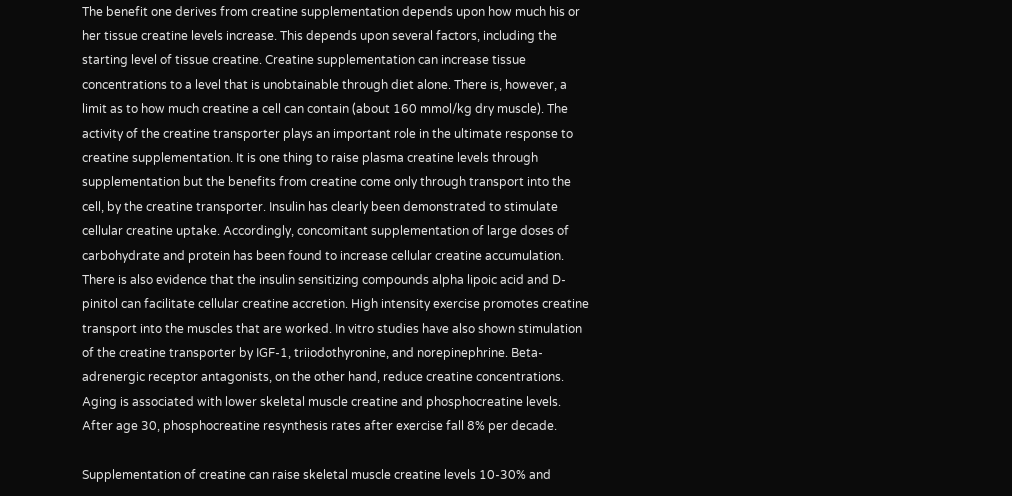The benefit one derives from creatine supplementation depends upon how much his or her tissue creatine levels increase. This depends upon several factors, including the starting level of tissue creatine. Creatine supplementation can increase tissue concentrations to a level that is unobtainable through diet alone. There is, however, a limit as to how much creatine a cell can contain (about 160 mmol/kg dry muscle). The activity of the creatine transporter plays an important role in the ultimate response to creatine supplementation. It is one thing to raise plasma creatine levels through supplementation but the benefits from creatine come only through transport into the cell, by the creatine transporter. Insulin has clearly been demonstrated to stimulate cellular creatine uptake. Accordingly, concomitant supplementation of large doses of carbohydrate and protein has been found to increase cellular creatine accumulation. There is also evidence that the insulin sensitizing compounds alpha lipoic acid and D-pinitol can facilitate cellular creatine accretion. High intensity exercise promotes creatine transport into the muscles that are worked. In vitro studies have also shown stimulation of the creatine transporter by IGF-1, triiodothyronine, and norepinephrine. Beta-adrenergic receptor antagonists, on the other hand, reduce creatine concentrations. Aging is associated with lower skeletal muscle creatine and phosphocreatine levels. After age 30, phosphocreatine resynthesis rates after exercise fall 8% per decade.

Supplementation of creatine can raise skeletal muscle creatine levels 10-30% and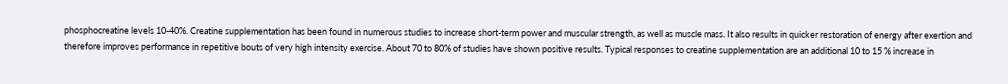phosphocreatine levels 10-40%. Creatine supplementation has been found in numerous studies to increase short-term power and muscular strength, as well as muscle mass. It also results in quicker restoration of energy after exertion and therefore improves performance in repetitive bouts of very high intensity exercise. About 70 to 80% of studies have shown positive results. Typical responses to creatine supplementation are an additional 10 to 15 % increase in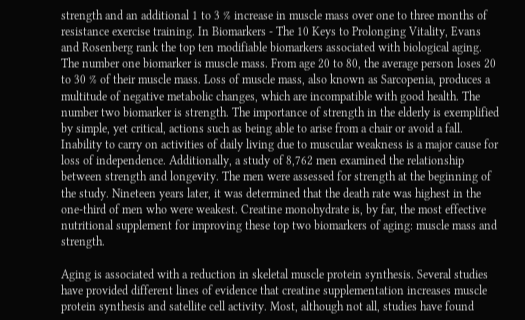strength and an additional 1 to 3 % increase in muscle mass over one to three months of resistance exercise training. In Biomarkers - The 10 Keys to Prolonging Vitality, Evans and Rosenberg rank the top ten modifiable biomarkers associated with biological aging. The number one biomarker is muscle mass. From age 20 to 80, the average person loses 20 to 30 % of their muscle mass. Loss of muscle mass, also known as Sarcopenia, produces a multitude of negative metabolic changes, which are incompatible with good health. The number two biomarker is strength. The importance of strength in the elderly is exemplified by simple, yet critical, actions such as being able to arise from a chair or avoid a fall. Inability to carry on activities of daily living due to muscular weakness is a major cause for loss of independence. Additionally, a study of 8,762 men examined the relationship between strength and longevity. The men were assessed for strength at the beginning of the study. Nineteen years later, it was determined that the death rate was highest in the one-third of men who were weakest. Creatine monohydrate is, by far, the most effective nutritional supplement for improving these top two biomarkers of aging: muscle mass and strength.

Aging is associated with a reduction in skeletal muscle protein synthesis. Several studies have provided different lines of evidence that creatine supplementation increases muscle protein synthesis and satellite cell activity. Most, although not all, studies have found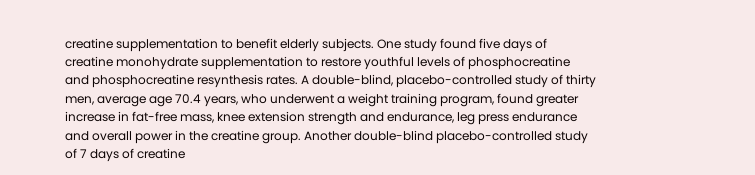creatine supplementation to benefit elderly subjects. One study found five days of creatine monohydrate supplementation to restore youthful levels of phosphocreatine and phosphocreatine resynthesis rates. A double-blind, placebo-controlled study of thirty men, average age 70.4 years, who underwent a weight training program, found greater increase in fat-free mass, knee extension strength and endurance, leg press endurance and overall power in the creatine group. Another double-blind placebo-controlled study of 7 days of creatine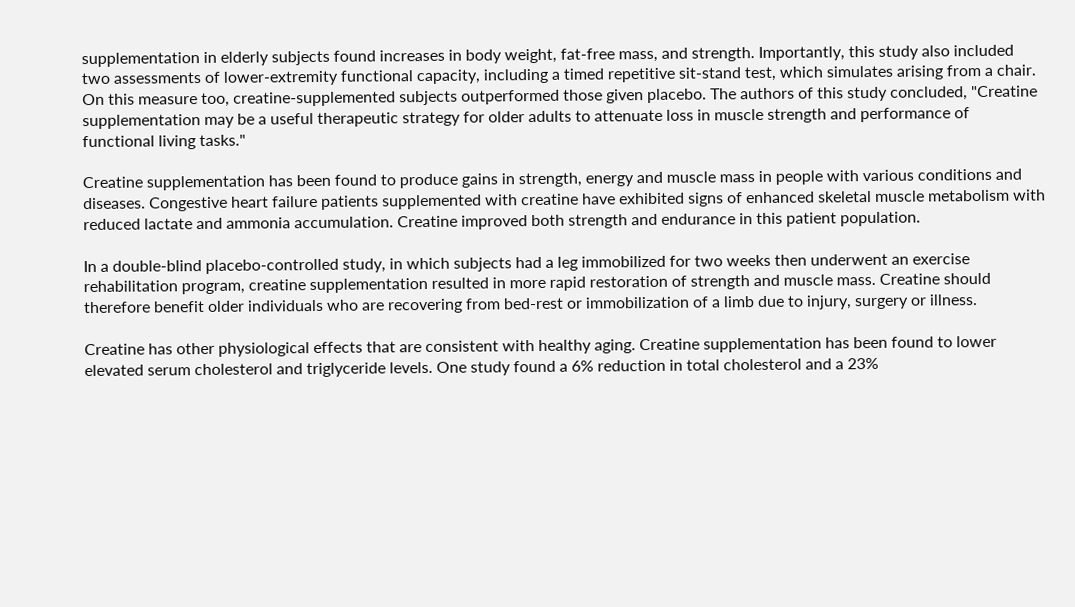supplementation in elderly subjects found increases in body weight, fat-free mass, and strength. Importantly, this study also included two assessments of lower-extremity functional capacity, including a timed repetitive sit-stand test, which simulates arising from a chair. On this measure too, creatine-supplemented subjects outperformed those given placebo. The authors of this study concluded, "Creatine supplementation may be a useful therapeutic strategy for older adults to attenuate loss in muscle strength and performance of functional living tasks."

Creatine supplementation has been found to produce gains in strength, energy and muscle mass in people with various conditions and diseases. Congestive heart failure patients supplemented with creatine have exhibited signs of enhanced skeletal muscle metabolism with reduced lactate and ammonia accumulation. Creatine improved both strength and endurance in this patient population.

In a double-blind placebo-controlled study, in which subjects had a leg immobilized for two weeks then underwent an exercise rehabilitation program, creatine supplementation resulted in more rapid restoration of strength and muscle mass. Creatine should therefore benefit older individuals who are recovering from bed-rest or immobilization of a limb due to injury, surgery or illness.

Creatine has other physiological effects that are consistent with healthy aging. Creatine supplementation has been found to lower elevated serum cholesterol and triglyceride levels. One study found a 6% reduction in total cholesterol and a 23%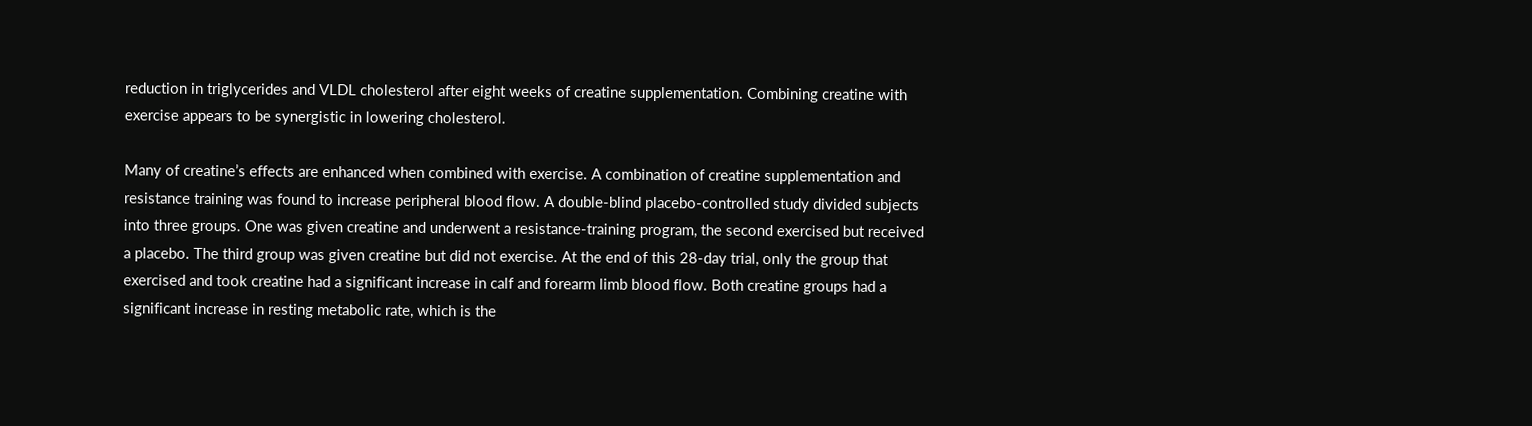reduction in triglycerides and VLDL cholesterol after eight weeks of creatine supplementation. Combining creatine with exercise appears to be synergistic in lowering cholesterol.

Many of creatine’s effects are enhanced when combined with exercise. A combination of creatine supplementation and resistance training was found to increase peripheral blood flow. A double-blind placebo-controlled study divided subjects into three groups. One was given creatine and underwent a resistance-training program, the second exercised but received a placebo. The third group was given creatine but did not exercise. At the end of this 28-day trial, only the group that exercised and took creatine had a significant increase in calf and forearm limb blood flow. Both creatine groups had a significant increase in resting metabolic rate, which is the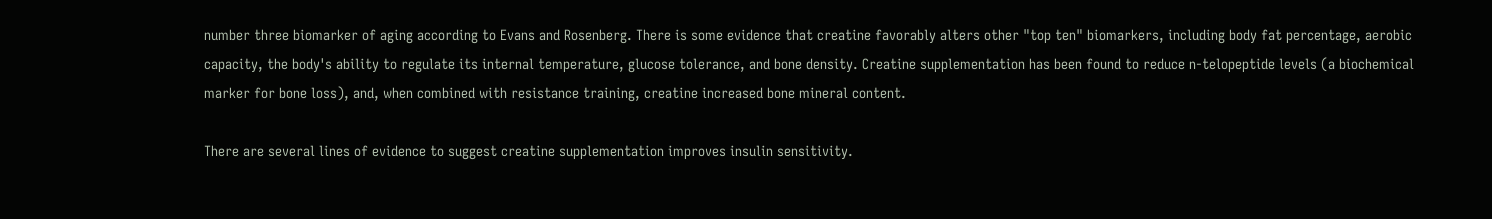number three biomarker of aging according to Evans and Rosenberg. There is some evidence that creatine favorably alters other "top ten" biomarkers, including body fat percentage, aerobic capacity, the body's ability to regulate its internal temperature, glucose tolerance, and bone density. Creatine supplementation has been found to reduce n-telopeptide levels (a biochemical marker for bone loss), and, when combined with resistance training, creatine increased bone mineral content.

There are several lines of evidence to suggest creatine supplementation improves insulin sensitivity.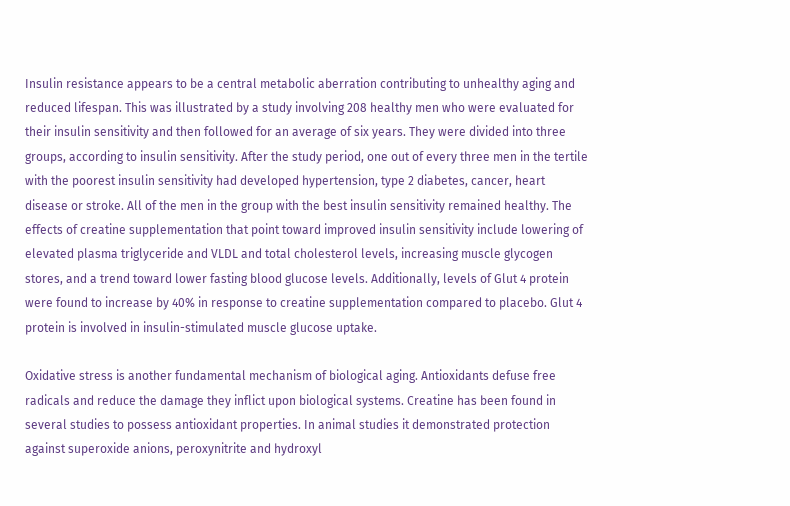Insulin resistance appears to be a central metabolic aberration contributing to unhealthy aging and reduced lifespan. This was illustrated by a study involving 208 healthy men who were evaluated for their insulin sensitivity and then followed for an average of six years. They were divided into three groups, according to insulin sensitivity. After the study period, one out of every three men in the tertile with the poorest insulin sensitivity had developed hypertension, type 2 diabetes, cancer, heart disease or stroke. All of the men in the group with the best insulin sensitivity remained healthy. The effects of creatine supplementation that point toward improved insulin sensitivity include lowering of elevated plasma triglyceride and VLDL and total cholesterol levels, increasing muscle glycogen stores, and a trend toward lower fasting blood glucose levels. Additionally, levels of Glut 4 protein were found to increase by 40% in response to creatine supplementation compared to placebo. Glut 4 protein is involved in insulin-stimulated muscle glucose uptake.

Oxidative stress is another fundamental mechanism of biological aging. Antioxidants defuse free radicals and reduce the damage they inflict upon biological systems. Creatine has been found in several studies to possess antioxidant properties. In animal studies it demonstrated protection against superoxide anions, peroxynitrite and hydroxyl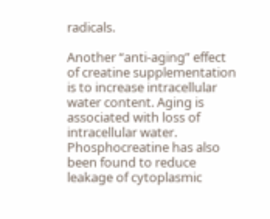radicals.

Another “anti-aging” effect of creatine supplementation is to increase intracellular water content. Aging is associated with loss of intracellular water. Phosphocreatine has also been found to reduce leakage of cytoplasmic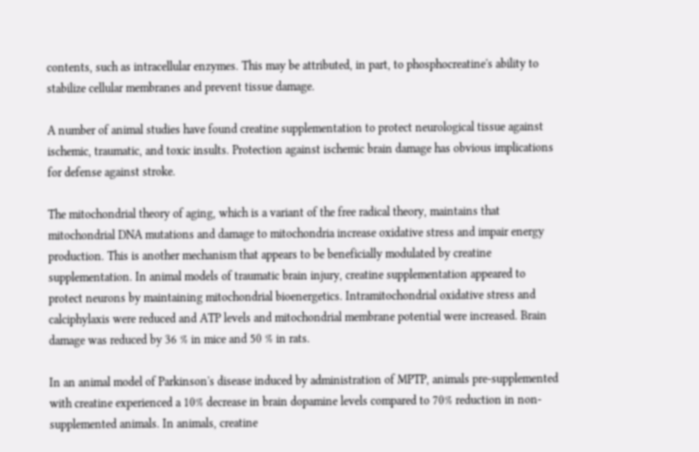contents, such as intracellular enzymes. This may be attributed, in part, to phosphocreatine's ability to stabilize cellular membranes and prevent tissue damage.

A number of animal studies have found creatine supplementation to protect neurological tissue against ischemic, traumatic, and toxic insults. Protection against ischemic brain damage has obvious implications for defense against stroke.

The mitochondrial theory of aging, which is a variant of the free radical theory, maintains that mitochondrial DNA mutations and damage to mitochondria increase oxidative stress and impair energy production. This is another mechanism that appears to be beneficially modulated by creatine supplementation. In animal models of traumatic brain injury, creatine supplementation appeared to protect neurons by maintaining mitochondrial bioenergetics. Intramitochondrial oxidative stress and calciphylaxis were reduced and ATP levels and mitochondrial membrane potential were increased. Brain damage was reduced by 36 % in mice and 50 % in rats.

In an animal model of Parkinson's disease induced by administration of MPTP, animals pre-supplemented with creatine experienced a 10% decrease in brain dopamine levels compared to 70% reduction in non-supplemented animals. In animals, creatine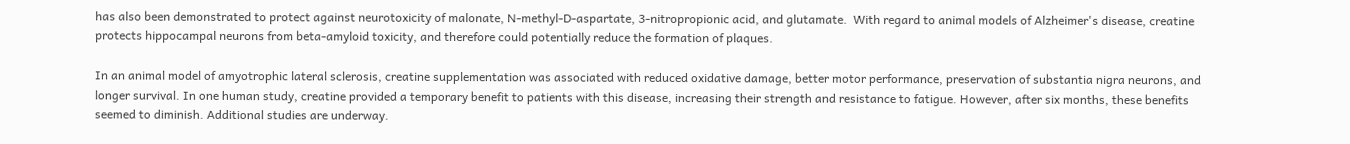has also been demonstrated to protect against neurotoxicity of malonate, N-methyl-D-aspartate, 3-nitropropionic acid, and glutamate.  With regard to animal models of Alzheimer's disease, creatine protects hippocampal neurons from beta-amyloid toxicity, and therefore could potentially reduce the formation of plaques.

In an animal model of amyotrophic lateral sclerosis, creatine supplementation was associated with reduced oxidative damage, better motor performance, preservation of substantia nigra neurons, and longer survival. In one human study, creatine provided a temporary benefit to patients with this disease, increasing their strength and resistance to fatigue. However, after six months, these benefits seemed to diminish. Additional studies are underway.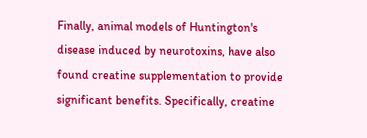Finally, animal models of Huntington's disease induced by neurotoxins, have also found creatine supplementation to provide significant benefits. Specifically, creatine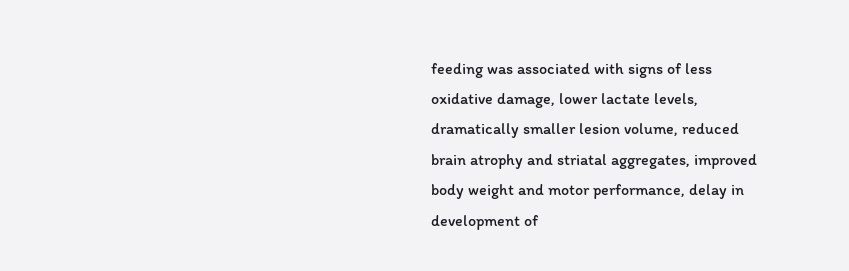feeding was associated with signs of less oxidative damage, lower lactate levels, dramatically smaller lesion volume, reduced brain atrophy and striatal aggregates, improved body weight and motor performance, delay in development of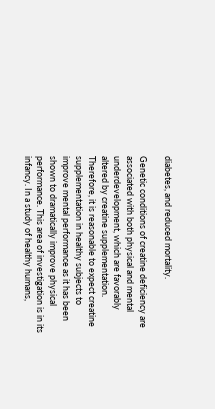diabetes, and reduced mortality.

Genetic conditions of creatine deficiency are associated with both physical and mental underdevelopment, which are favorably altered by creatine supplementation. Therefore, it is reasonable to expect creatine supplementation in healthy subjects to improve mental performance as it has been shown to dramatically improve physical performance. This area of investigation is in its infancy. In a study of healthy humans,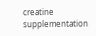creatine supplementation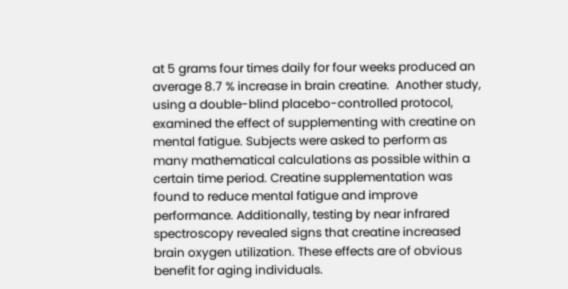at 5 grams four times daily for four weeks produced an average 8.7 % increase in brain creatine.  Another study, using a double-blind placebo-controlled protocol, examined the effect of supplementing with creatine on mental fatigue. Subjects were asked to perform as many mathematical calculations as possible within a certain time period. Creatine supplementation was found to reduce mental fatigue and improve performance. Additionally, testing by near infrared spectroscopy revealed signs that creatine increased brain oxygen utilization. These effects are of obvious benefit for aging individuals.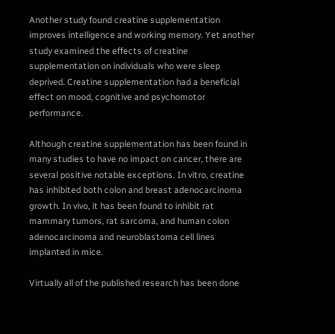Another study found creatine supplementation improves intelligence and working memory. Yet another study examined the effects of creatine supplementation on individuals who were sleep deprived. Creatine supplementation had a beneficial effect on mood, cognitive and psychomotor performance.

Although creatine supplementation has been found in many studies to have no impact on cancer, there are several positive notable exceptions. In vitro, creatine has inhibited both colon and breast adenocarcinoma growth. In vivo, it has been found to inhibit rat mammary tumors, rat sarcoma, and human colon adenocarcinoma and neuroblastoma cell lines implanted in mice.

Virtually all of the published research has been done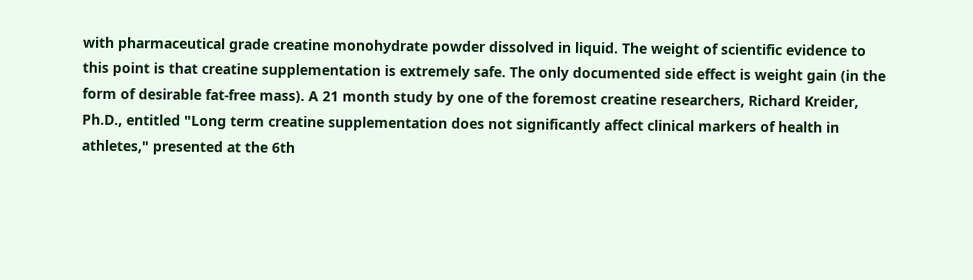with pharmaceutical grade creatine monohydrate powder dissolved in liquid. The weight of scientific evidence to this point is that creatine supplementation is extremely safe. The only documented side effect is weight gain (in the form of desirable fat-free mass). A 21 month study by one of the foremost creatine researchers, Richard Kreider, Ph.D., entitled "Long term creatine supplementation does not significantly affect clinical markers of health in athletes," presented at the 6th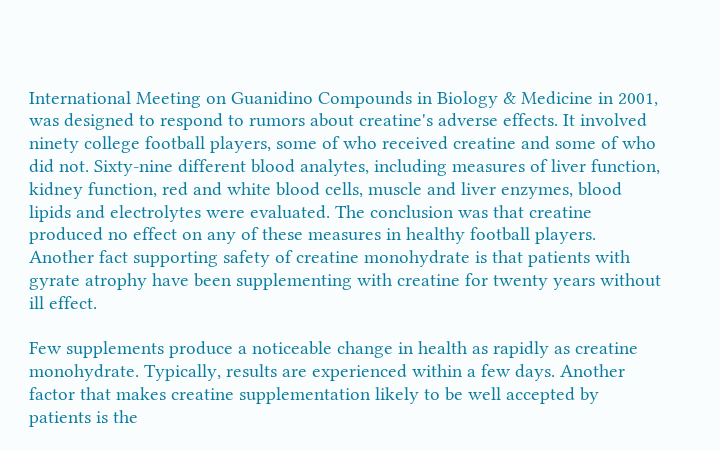International Meeting on Guanidino Compounds in Biology & Medicine in 2001, was designed to respond to rumors about creatine's adverse effects. It involved ninety college football players, some of who received creatine and some of who did not. Sixty-nine different blood analytes, including measures of liver function, kidney function, red and white blood cells, muscle and liver enzymes, blood lipids and electrolytes were evaluated. The conclusion was that creatine produced no effect on any of these measures in healthy football players. Another fact supporting safety of creatine monohydrate is that patients with gyrate atrophy have been supplementing with creatine for twenty years without ill effect.

Few supplements produce a noticeable change in health as rapidly as creatine monohydrate. Typically, results are experienced within a few days. Another factor that makes creatine supplementation likely to be well accepted by patients is the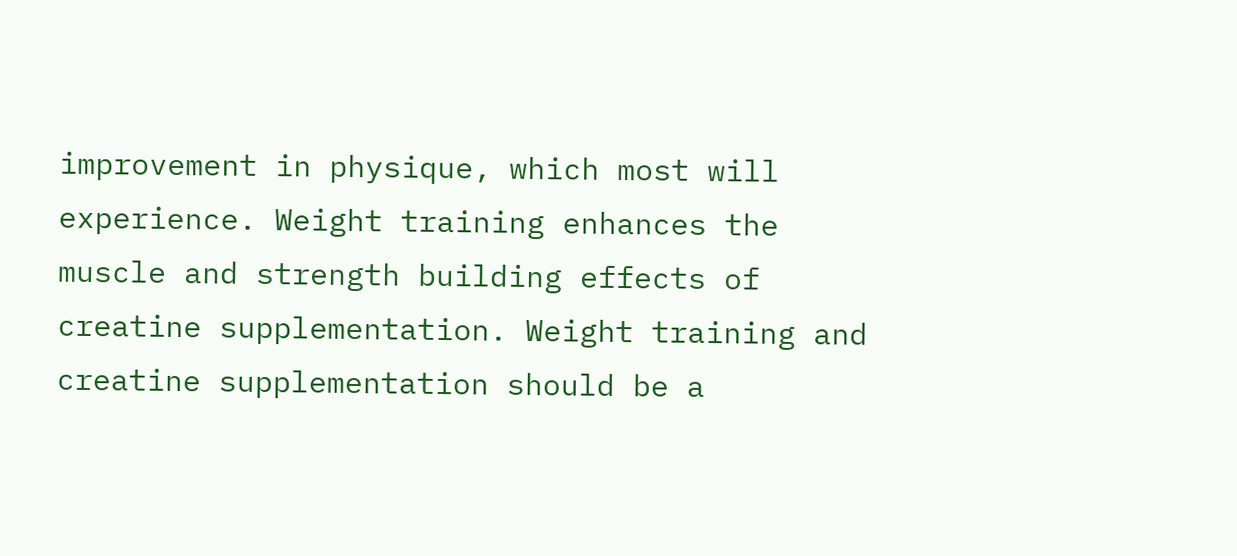improvement in physique, which most will experience. Weight training enhances the muscle and strength building effects of creatine supplementation. Weight training and creatine supplementation should be a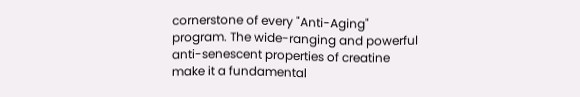cornerstone of every "Anti-Aging" program. The wide-ranging and powerful anti-senescent properties of creatine make it a fundamental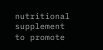nutritional supplement to promote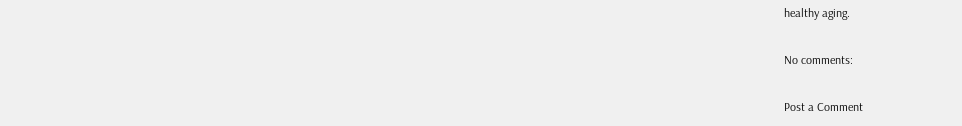healthy aging.

No comments:

Post a Comment